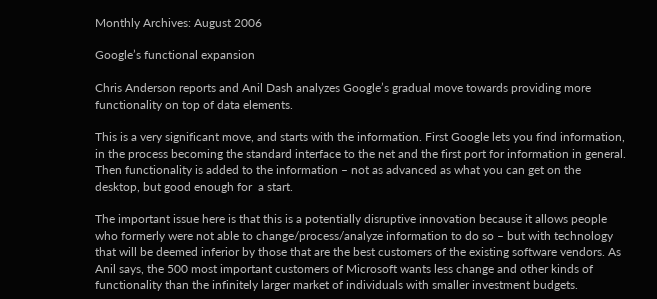Monthly Archives: August 2006

Google’s functional expansion

Chris Anderson reports and Anil Dash analyzes Google’s gradual move towards providing more functionality on top of data elements.

This is a very significant move, and starts with the information. First Google lets you find information, in the process becoming the standard interface to the net and the first port for information in general. Then functionality is added to the information – not as advanced as what you can get on the desktop, but good enough for  a start.

The important issue here is that this is a potentially disruptive innovation because it allows people who formerly were not able to change/process/analyze information to do so – but with technology that will be deemed inferior by those that are the best customers of the existing software vendors. As Anil says, the 500 most important customers of Microsoft wants less change and other kinds of functionality than the infinitely larger market of individuals with smaller investment budgets.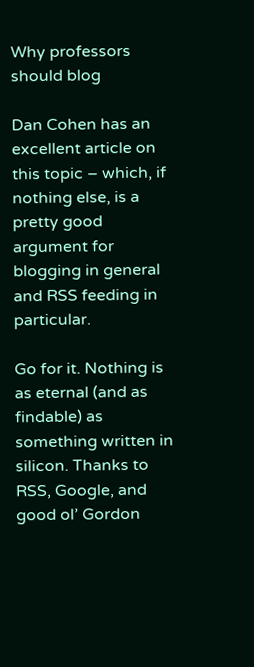Why professors should blog

Dan Cohen has an excellent article on this topic – which, if nothing else, is a pretty good argument for blogging in general and RSS feeding in particular.

Go for it. Nothing is as eternal (and as findable) as something written in silicon. Thanks to RSS, Google, and good ol’ Gordon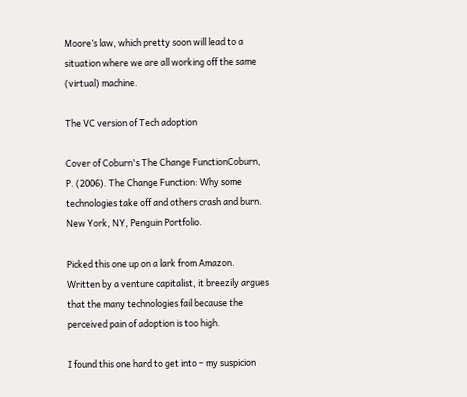Moore’s law, which pretty soon will lead to a situation where we are all working off the same (virtual) machine.

The VC version of Tech adoption

Cover of Coburn's The Change FunctionCoburn, P. (2006). The Change Function: Why some technologies take off and others crash and burn. New York, NY, Penguin Portfolio.

Picked this one up on a lark from Amazon. Written by a venture capitalist, it breezily argues that the many technologies fail because the perceived pain of adoption is too high.

I found this one hard to get into – my suspicion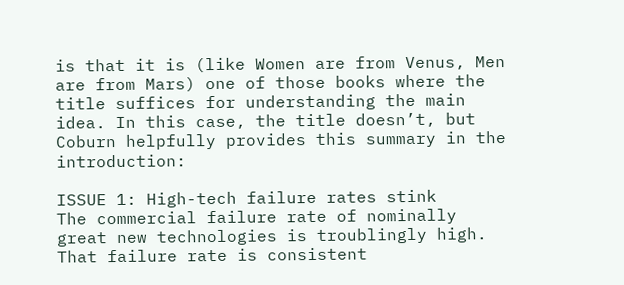is that it is (like Women are from Venus, Men are from Mars) one of those books where the title suffices for understanding the main idea. In this case, the title doesn’t, but Coburn helpfully provides this summary in the introduction:

ISSUE 1: High-tech failure rates stink
The commercial failure rate of nominally great new technologies is troublingly high. That failure rate is consistent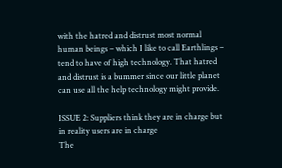with the hatred and distrust most normal human beings – which I like to call Earthlings – tend to have of high technology. That hatred and distrust is a bummer since our little planet can use all the help technology might provide.

ISSUE 2: Suppliers think they are in charge but in reality users are in charge
The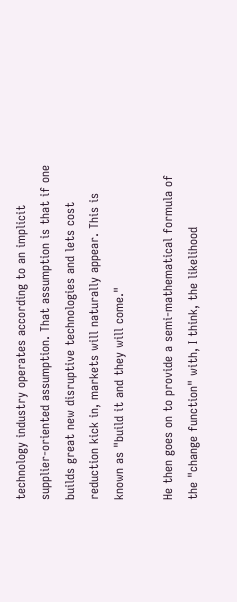technology industry operates according to an implicit supplier-oriented assumption. That assumption is that if one builds great new disruptive technologies and lets cost reduction kick in, markets will naturally appear. This is known as "build it and they will come."

He then goes on to provide a semi-mathematical formula of the "change function" with, I think, the likelihood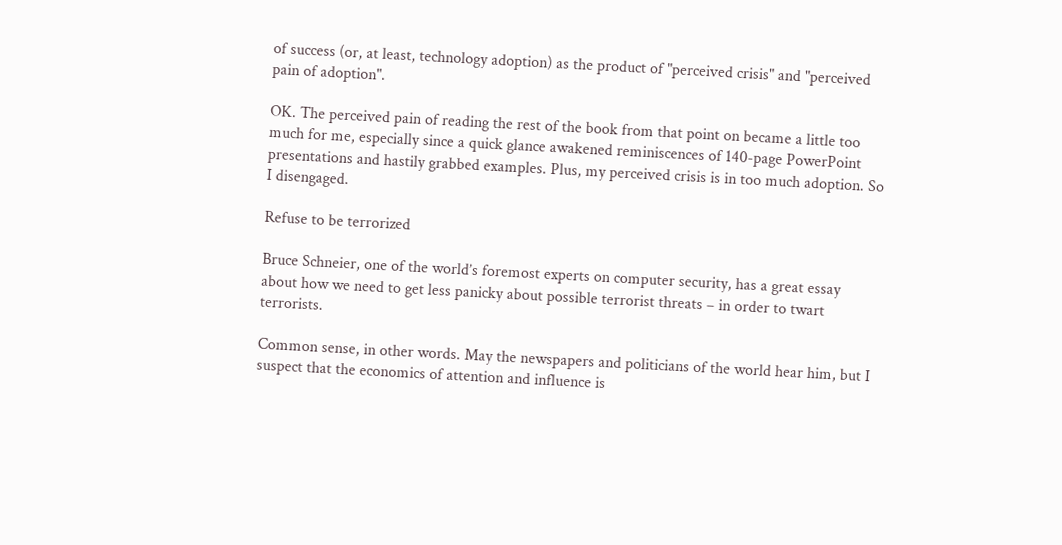of success (or, at least, technology adoption) as the product of "perceived crisis" and "perceived pain of adoption".

OK. The perceived pain of reading the rest of the book from that point on became a little too much for me, especially since a quick glance awakened reminiscences of 140-page PowerPoint presentations and hastily grabbed examples. Plus, my perceived crisis is in too much adoption. So I disengaged.

Refuse to be terrorized

Bruce Schneier, one of the world’s foremost experts on computer security, has a great essay about how we need to get less panicky about possible terrorist threats – in order to twart terrorists.

Common sense, in other words. May the newspapers and politicians of the world hear him, but I suspect that the economics of attention and influence is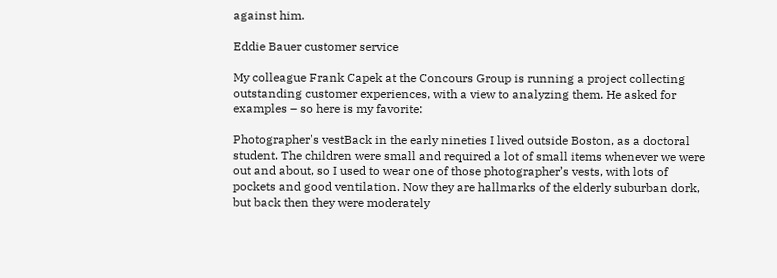against him.

Eddie Bauer customer service

My colleague Frank Capek at the Concours Group is running a project collecting outstanding customer experiences, with a view to analyzing them. He asked for examples – so here is my favorite:

Photographer's vestBack in the early nineties I lived outside Boston, as a doctoral student. The children were small and required a lot of small items whenever we were out and about, so I used to wear one of those photographer’s vests, with lots of pockets and good ventilation. Now they are hallmarks of the elderly suburban dork, but back then they were moderately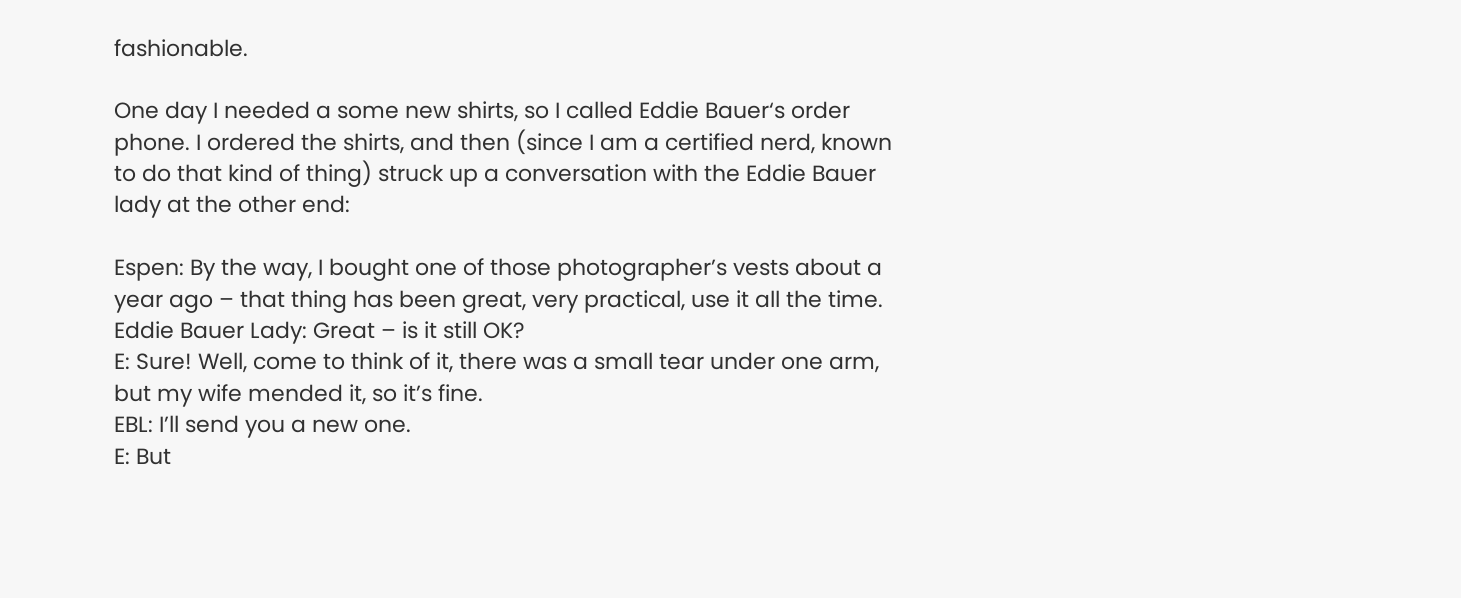fashionable.

One day I needed a some new shirts, so I called Eddie Bauer‘s order phone. I ordered the shirts, and then (since I am a certified nerd, known to do that kind of thing) struck up a conversation with the Eddie Bauer lady at the other end:

Espen: By the way, I bought one of those photographer’s vests about a year ago – that thing has been great, very practical, use it all the time.
Eddie Bauer Lady: Great – is it still OK?
E: Sure! Well, come to think of it, there was a small tear under one arm, but my wife mended it, so it’s fine.
EBL: I’ll send you a new one.
E: But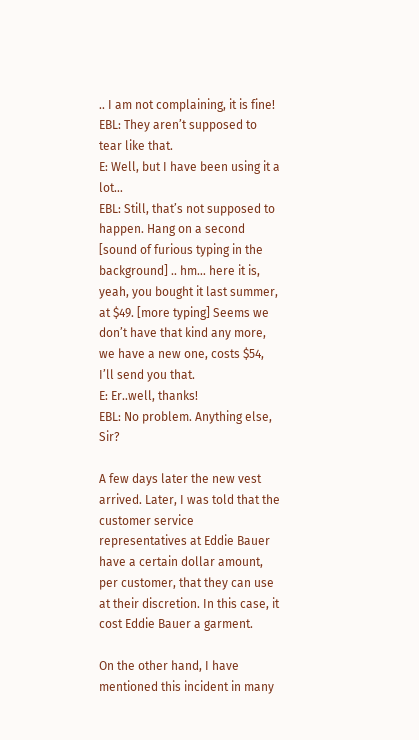.. I am not complaining, it is fine!
EBL: They aren’t supposed to tear like that.
E: Well, but I have been using it a lot…
EBL: Still, that’s not supposed to happen. Hang on a second [sound of furious typing in the background] .. hm… here it is, yeah, you bought it last summer, at $49. [more typing] Seems we don’t have that kind any more, we have a new one, costs $54, I’ll send you that.
E: Er..well, thanks!
EBL: No problem. Anything else, Sir?

A few days later the new vest arrived. Later, I was told that the customer service representatives at Eddie Bauer have a certain dollar amount, per customer, that they can use at their discretion. In this case, it cost Eddie Bauer a garment.

On the other hand, I have mentioned this incident in many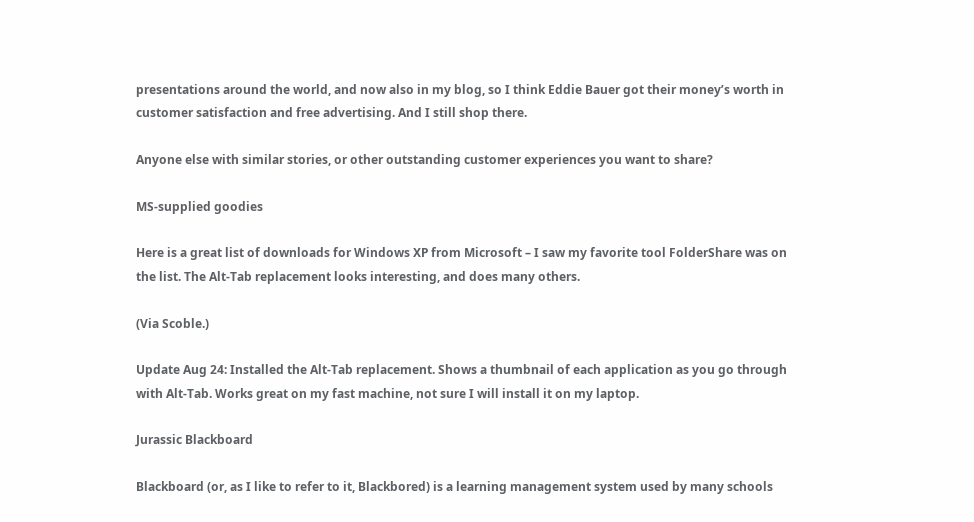presentations around the world, and now also in my blog, so I think Eddie Bauer got their money’s worth in customer satisfaction and free advertising. And I still shop there.

Anyone else with similar stories, or other outstanding customer experiences you want to share?

MS-supplied goodies

Here is a great list of downloads for Windows XP from Microsoft – I saw my favorite tool FolderShare was on the list. The Alt-Tab replacement looks interesting, and does many others.

(Via Scoble.)

Update Aug 24: Installed the Alt-Tab replacement. Shows a thumbnail of each application as you go through with Alt-Tab. Works great on my fast machine, not sure I will install it on my laptop.

Jurassic Blackboard

Blackboard (or, as I like to refer to it, Blackbored) is a learning management system used by many schools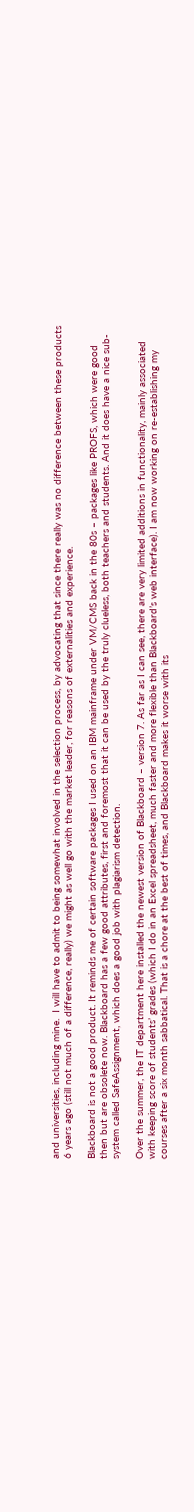and universities, including mine.  I will have to admit to being somewhat involved in the selection process, by advocating that since there really was no difference between these products 6 years ago (still not much of a difference, really) we might as well go with the market leader, for reasons of externalities and experience.

Blackboard is not a good product. It reminds me of certain software packages I used on an IBM mainframe under VM/CMS back in the 80s – packages like PROFS, which were good then but are obsolete now. Blackboard has a few good attributes, first and foremost that it can be used by the truly clueless, both teachers and students. And it does have a nice sub-system called SafeAssignment, which does a good job with plagiarism detection.

Over the summer, the IT department here installed the newest version of Blackboard – version 7. As far as I can see, there are very limited additions in functionality, mainly associated with keeping score of students’ grades (which I do in an Excel spreadsheet, much faster and more flexible than Blackboard’s web interface). I am now working on re-establishing my courses after a six month sabbatical. That is a chore at the best of times, and Blackboard makes it worse with its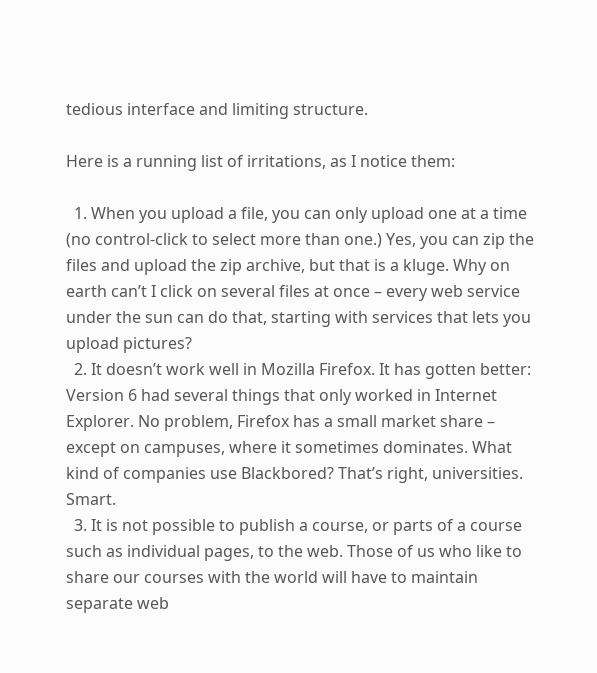tedious interface and limiting structure.

Here is a running list of irritations, as I notice them:

  1. When you upload a file, you can only upload one at a time (no control-click to select more than one.) Yes, you can zip the files and upload the zip archive, but that is a kluge. Why on earth can’t I click on several files at once – every web service under the sun can do that, starting with services that lets you upload pictures?
  2. It doesn’t work well in Mozilla Firefox. It has gotten better: Version 6 had several things that only worked in Internet Explorer. No problem, Firefox has a small market share – except on campuses, where it sometimes dominates. What kind of companies use Blackbored? That’s right, universities. Smart.
  3. It is not possible to publish a course, or parts of a course such as individual pages, to the web. Those of us who like to share our courses with the world will have to maintain separate web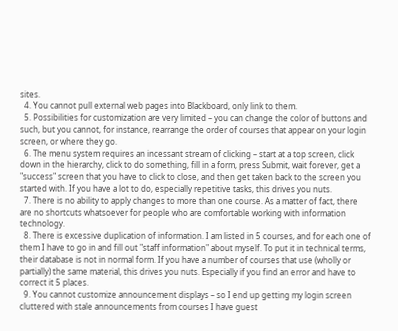sites.
  4. You cannot pull external web pages into Blackboard, only link to them.
  5. Possibilities for customization are very limited – you can change the color of buttons and such, but you cannot, for instance, rearrange the order of courses that appear on your login screen, or where they go.
  6. The menu system requires an incessant stream of clicking – start at a top screen, click down in the hierarchy, click to do something, fill in a form, press Submit, wait forever, get a "success" screen that you have to click to close, and then get taken back to the screen you started with. If you have a lot to do, especially repetitive tasks, this drives you nuts.
  7. There is no ability to apply changes to more than one course. As a matter of fact, there are no shortcuts whatsoever for people who are comfortable working with information technology.
  8. There is excessive duplication of information. I am listed in 5 courses, and for each one of them I have to go in and fill out "staff information" about myself. To put it in technical terms, their database is not in normal form. If you have a number of courses that use (wholly or partially) the same material, this drives you nuts. Especially if you find an error and have to correct it 5 places.
  9. You cannot customize announcement displays – so I end up getting my login screen cluttered with stale announcements from courses I have guest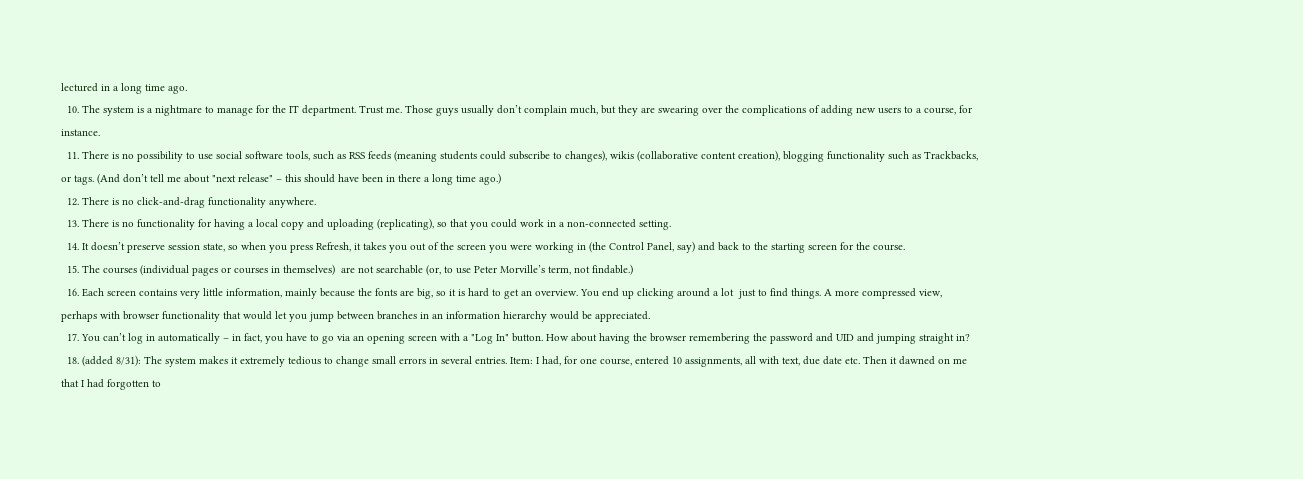lectured in a long time ago.
  10. The system is a nightmare to manage for the IT department. Trust me. Those guys usually don’t complain much, but they are swearing over the complications of adding new users to a course, for instance.
  11. There is no possibility to use social software tools, such as RSS feeds (meaning students could subscribe to changes), wikis (collaborative content creation), blogging functionality such as Trackbacks, or tags. (And don’t tell me about "next release" – this should have been in there a long time ago.)
  12. There is no click-and-drag functionality anywhere.
  13. There is no functionality for having a local copy and uploading (replicating), so that you could work in a non-connected setting.
  14. It doesn’t preserve session state, so when you press Refresh, it takes you out of the screen you were working in (the Control Panel, say) and back to the starting screen for the course.
  15. The courses (individual pages or courses in themselves)  are not searchable (or, to use Peter Morville’s term, not findable.)
  16. Each screen contains very little information, mainly because the fonts are big, so it is hard to get an overview. You end up clicking around a lot  just to find things. A more compressed view, perhaps with browser functionality that would let you jump between branches in an information hierarchy would be appreciated.
  17. You can’t log in automatically – in fact, you have to go via an opening screen with a "Log In" button. How about having the browser remembering the password and UID and jumping straight in?
  18. (added 8/31): The system makes it extremely tedious to change small errors in several entries. Item: I had, for one course, entered 10 assignments, all with text, due date etc. Then it dawned on me that I had forgotten to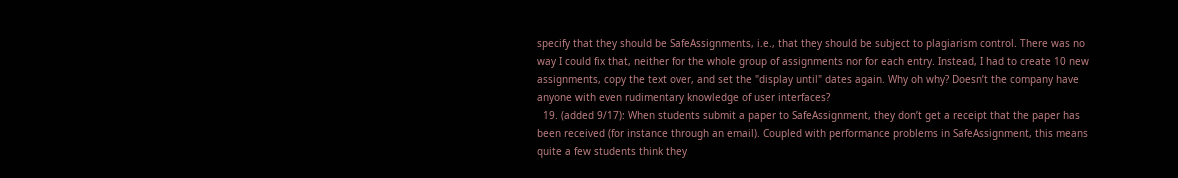specify that they should be SafeAssignments, i.e., that they should be subject to plagiarism control. There was no way I could fix that, neither for the whole group of assignments nor for each entry. Instead, I had to create 10 new assignments, copy the text over, and set the "display until" dates again. Why oh why? Doesn’t the company have anyone with even rudimentary knowledge of user interfaces?
  19. (added 9/17): When students submit a paper to SafeAssignment, they don’t get a receipt that the paper has been received (for instance through an email). Coupled with performance problems in SafeAssignment, this means quite a few students think they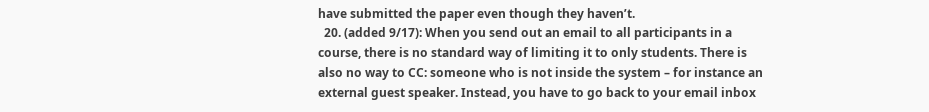have submitted the paper even though they haven’t.
  20. (added 9/17): When you send out an email to all participants in a course, there is no standard way of limiting it to only students. There is also no way to CC: someone who is not inside the system – for instance an external guest speaker. Instead, you have to go back to your email inbox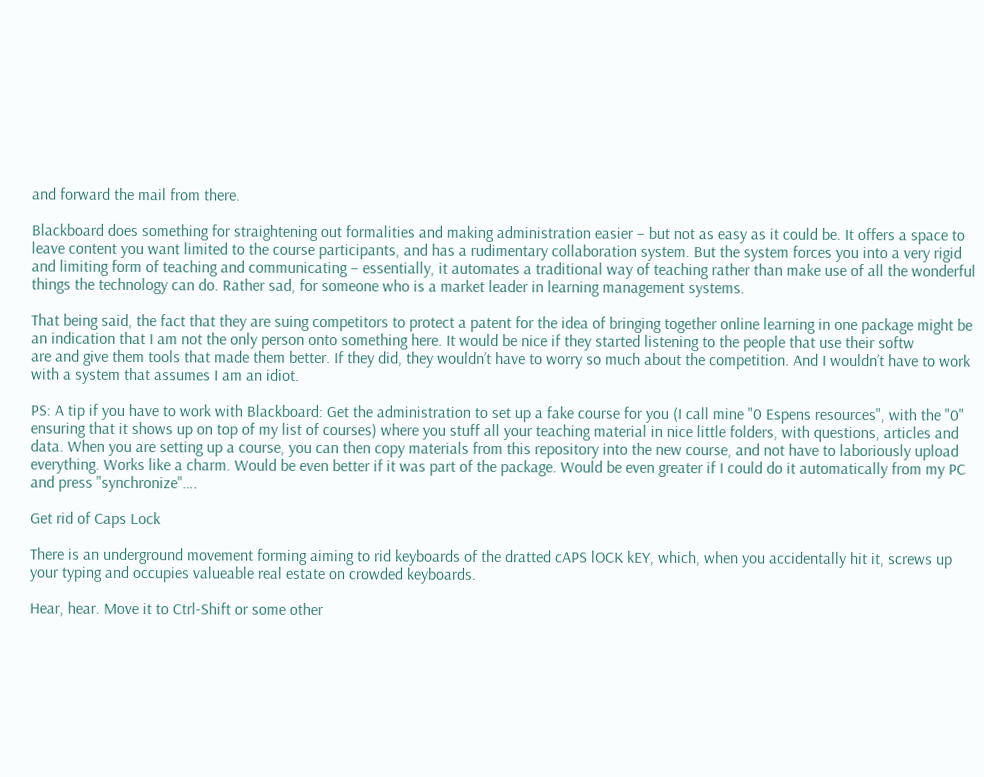and forward the mail from there.

Blackboard does something for straightening out formalities and making administration easier – but not as easy as it could be. It offers a space to leave content you want limited to the course participants, and has a rudimentary collaboration system. But the system forces you into a very rigid and limiting form of teaching and communicating – essentially, it automates a traditional way of teaching rather than make use of all the wonderful things the technology can do. Rather sad, for someone who is a market leader in learning management systems.

That being said, the fact that they are suing competitors to protect a patent for the idea of bringing together online learning in one package might be an indication that I am not the only person onto something here. It would be nice if they started listening to the people that use their softw
are and give them tools that made them better. If they did, they wouldn’t have to worry so much about the competition. And I wouldn’t have to work with a system that assumes I am an idiot.

PS: A tip if you have to work with Blackboard: Get the administration to set up a fake course for you (I call mine "0 Espens resources", with the "0" ensuring that it shows up on top of my list of courses) where you stuff all your teaching material in nice little folders, with questions, articles and data. When you are setting up a course, you can then copy materials from this repository into the new course, and not have to laboriously upload everything. Works like a charm. Would be even better if it was part of the package. Would be even greater if I could do it automatically from my PC and press "synchronize"….

Get rid of Caps Lock

There is an underground movement forming aiming to rid keyboards of the dratted cAPS lOCK kEY, which, when you accidentally hit it, screws up your typing and occupies valueable real estate on crowded keyboards.

Hear, hear. Move it to Ctrl-Shift or some other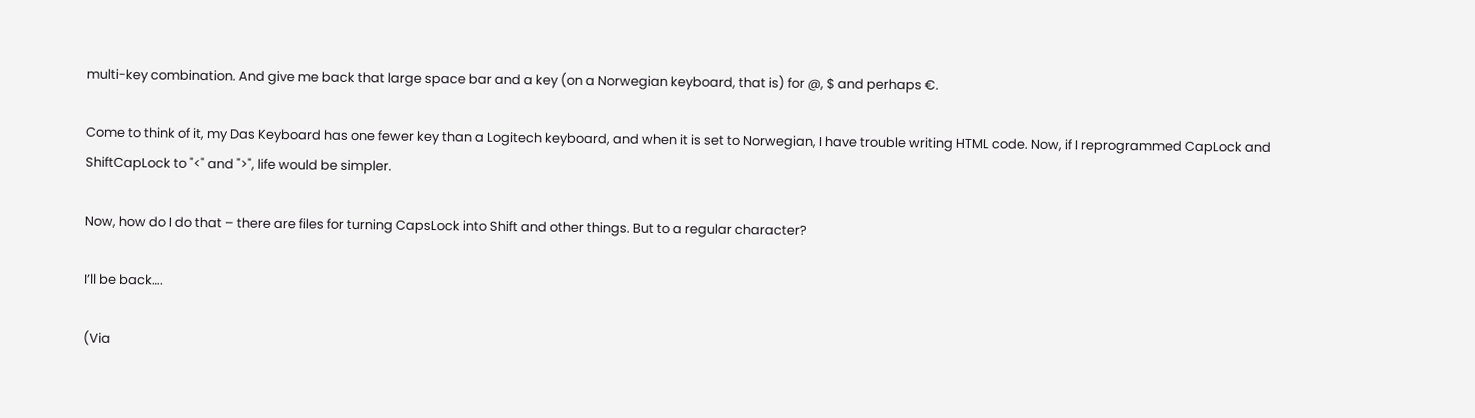multi-key combination. And give me back that large space bar and a key (on a Norwegian keyboard, that is) for @, $ and perhaps €.

Come to think of it, my Das Keyboard has one fewer key than a Logitech keyboard, and when it is set to Norwegian, I have trouble writing HTML code. Now, if I reprogrammed CapLock and ShiftCapLock to "<" and ">", life would be simpler.

Now, how do I do that – there are files for turning CapsLock into Shift and other things. But to a regular character?

I’ll be back….

(Via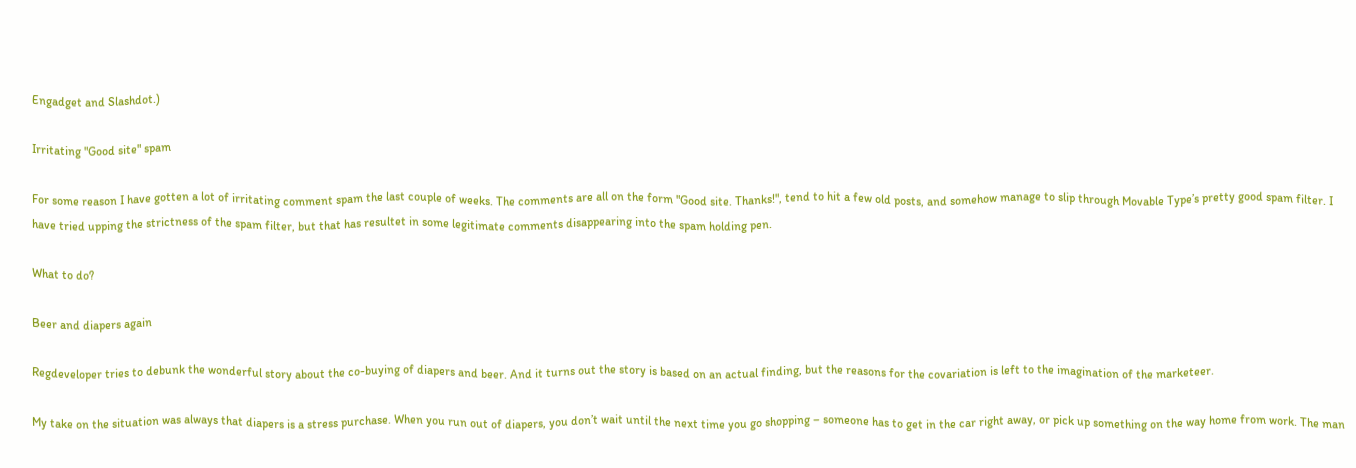Engadget and Slashdot.)

Irritating "Good site" spam

For some reason I have gotten a lot of irritating comment spam the last couple of weeks. The comments are all on the form "Good site. Thanks!", tend to hit a few old posts, and somehow manage to slip through Movable Type’s pretty good spam filter. I have tried upping the strictness of the spam filter, but that has resultet in some legitimate comments disappearing into the spam holding pen.

What to do?

Beer and diapers again

Regdeveloper tries to debunk the wonderful story about the co-buying of diapers and beer. And it turns out the story is based on an actual finding, but the reasons for the covariation is left to the imagination of the marketeer.

My take on the situation was always that diapers is a stress purchase. When you run out of diapers, you don’t wait until the next time you go shopping – someone has to get in the car right away, or pick up something on the way home from work. The man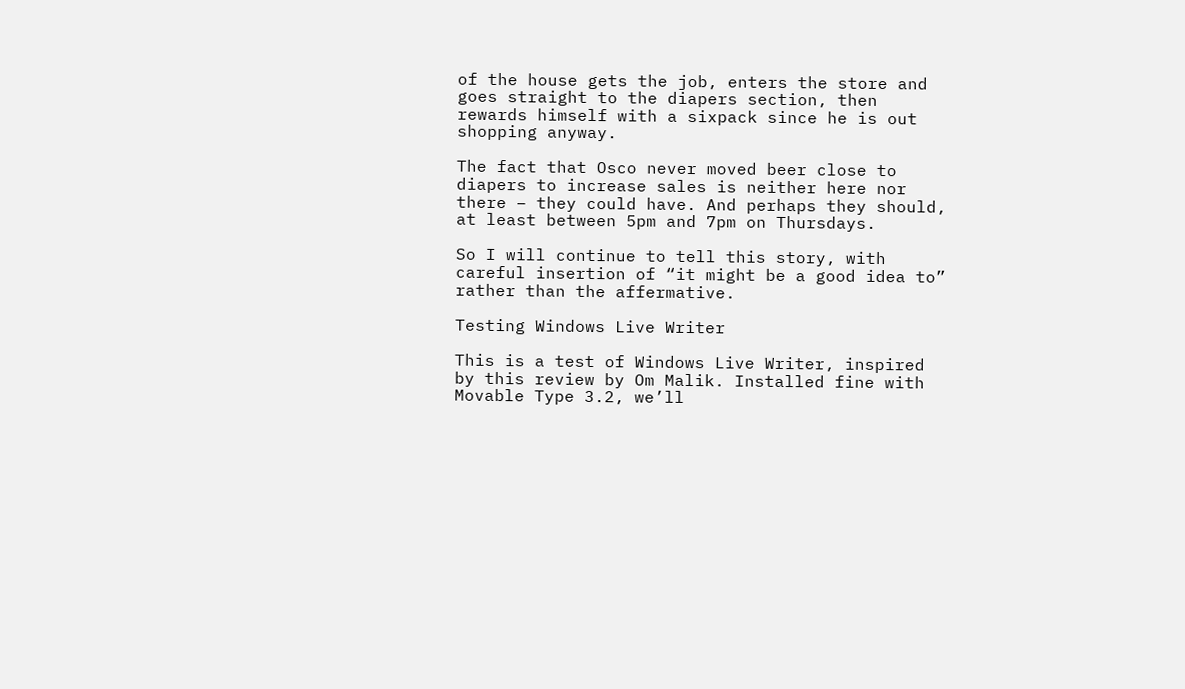of the house gets the job, enters the store and goes straight to the diapers section, then rewards himself with a sixpack since he is out shopping anyway.

The fact that Osco never moved beer close to diapers to increase sales is neither here nor there – they could have. And perhaps they should, at least between 5pm and 7pm on Thursdays.

So I will continue to tell this story, with careful insertion of “it might be a good idea to” rather than the affermative.

Testing Windows Live Writer

This is a test of Windows Live Writer, inspired by this review by Om Malik. Installed fine with Movable Type 3.2, we’ll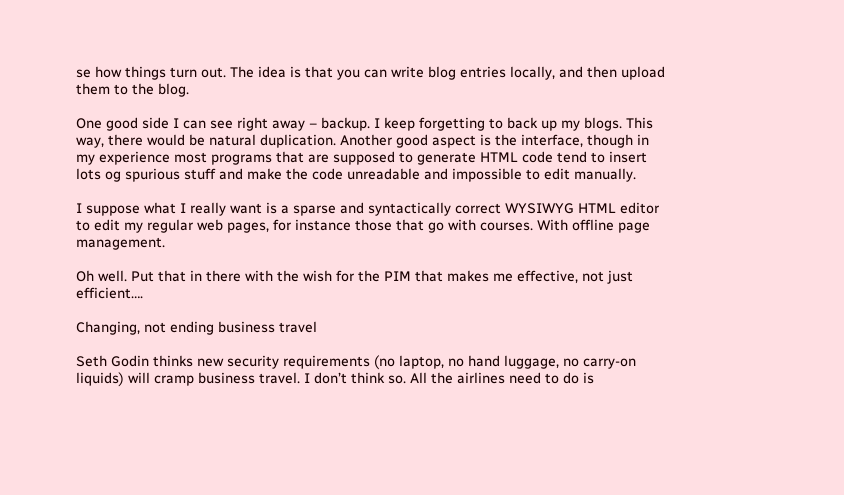se how things turn out. The idea is that you can write blog entries locally, and then upload them to the blog.

One good side I can see right away – backup. I keep forgetting to back up my blogs. This way, there would be natural duplication. Another good aspect is the interface, though in my experience most programs that are supposed to generate HTML code tend to insert lots og spurious stuff and make the code unreadable and impossible to edit manually.

I suppose what I really want is a sparse and syntactically correct WYSIWYG HTML editor to edit my regular web pages, for instance those that go with courses. With offline page management.

Oh well. Put that in there with the wish for the PIM that makes me effective, not just efficient….

Changing, not ending business travel

Seth Godin thinks new security requirements (no laptop, no hand luggage, no carry-on liquids) will cramp business travel. I don’t think so. All the airlines need to do is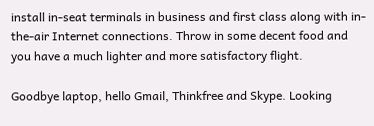install in-seat terminals in business and first class along with in-the-air Internet connections. Throw in some decent food and you have a much lighter and more satisfactory flight.

Goodbye laptop, hello Gmail, Thinkfree and Skype. Looking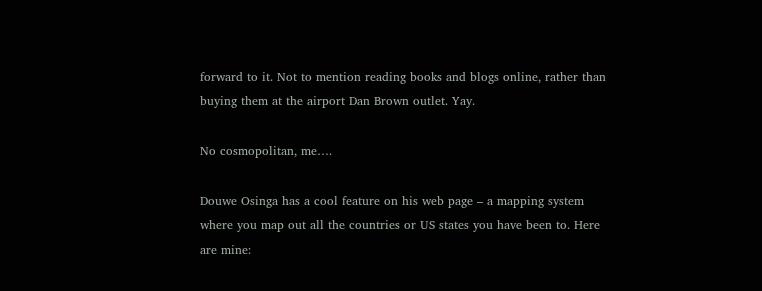forward to it. Not to mention reading books and blogs online, rather than buying them at the airport Dan Brown outlet. Yay.

No cosmopolitan, me….

Douwe Osinga has a cool feature on his web page – a mapping system where you map out all the countries or US states you have been to. Here are mine: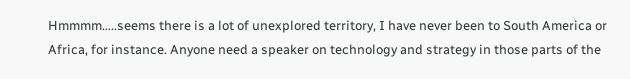Hmmmm…..seems there is a lot of unexplored territory, I have never been to South America or Africa, for instance. Anyone need a speaker on technology and strategy in those parts of the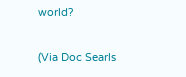world?

(Via Doc Searls